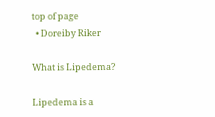top of page
  • Doreiby Riker

What is Lipedema?

Lipedema is a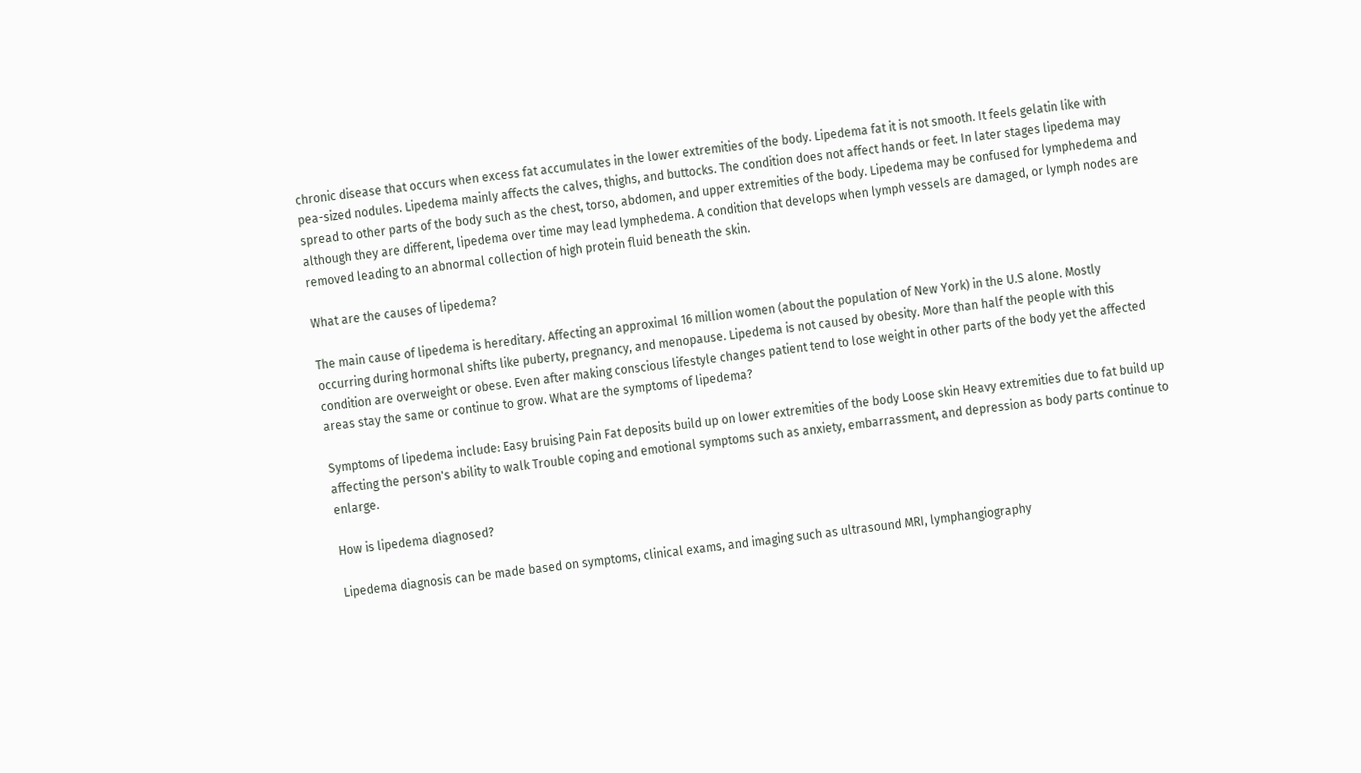chronic disease that occurs when excess fat accumulates in the lower extremities of the body. Lipedema fat it is not smooth. It feels gelatin like with pea-sized nodules. Lipedema mainly affects the calves, thighs, and buttocks. The condition does not affect hands or feet. In later stages lipedema may spread to other parts of the body such as the chest, torso, abdomen, and upper extremities of the body. Lipedema may be confused for lymphedema and although they are different, lipedema over time may lead lymphedema. A condition that develops when lymph vessels are damaged, or lymph nodes are removed leading to an abnormal collection of high protein fluid beneath the skin.

What are the causes of lipedema?

The main cause of lipedema is hereditary. Affecting an approximal 16 million women (about the population of New York) in the U.S alone. Mostly occurring during hormonal shifts like puberty, pregnancy, and menopause. Lipedema is not caused by obesity. More than half the people with this condition are overweight or obese. Even after making conscious lifestyle changes patient tend to lose weight in other parts of the body yet the affected areas stay the same or continue to grow. What are the symptoms of lipedema?

Symptoms of lipedema include: Easy bruising Pain Fat deposits build up on lower extremities of the body Loose skin Heavy extremities due to fat build up affecting the person's ability to walk Trouble coping and emotional symptoms such as anxiety, embarrassment, and depression as body parts continue to enlarge.

How is lipedema diagnosed?

Lipedema diagnosis can be made based on symptoms, clinical exams, and imaging such as ultrasound MRI, lymphangiography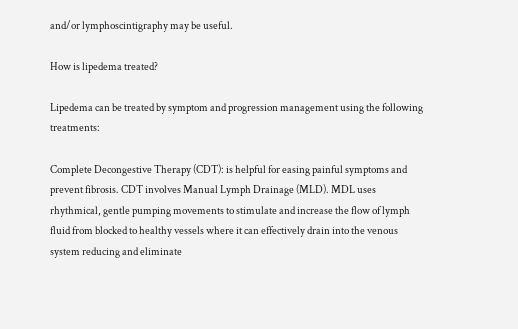and/or lymphoscintigraphy may be useful.

How is lipedema treated?

Lipedema can be treated by symptom and progression management using the following treatments:

Complete Decongestive Therapy (CDT): is helpful for easing painful symptoms and prevent fibrosis. CDT involves Manual Lymph Drainage (MLD). MDL uses rhythmical, gentle pumping movements to stimulate and increase the flow of lymph fluid from blocked to healthy vessels where it can effectively drain into the venous system reducing and eliminate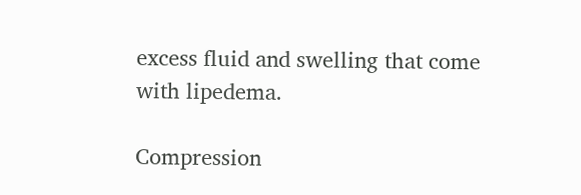excess fluid and swelling that come with lipedema.

Compression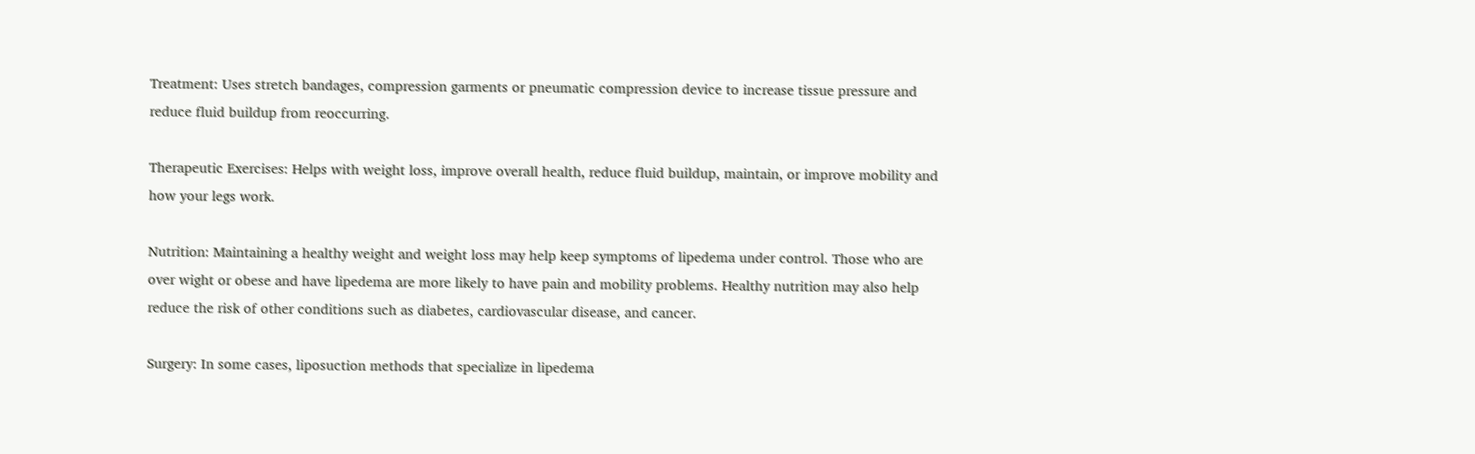Treatment: Uses stretch bandages, compression garments or pneumatic compression device to increase tissue pressure and reduce fluid buildup from reoccurring.

Therapeutic Exercises: Helps with weight loss, improve overall health, reduce fluid buildup, maintain, or improve mobility and how your legs work.

Nutrition: Maintaining a healthy weight and weight loss may help keep symptoms of lipedema under control. Those who are over wight or obese and have lipedema are more likely to have pain and mobility problems. Healthy nutrition may also help reduce the risk of other conditions such as diabetes, cardiovascular disease, and cancer.

Surgery: In some cases, liposuction methods that specialize in lipedema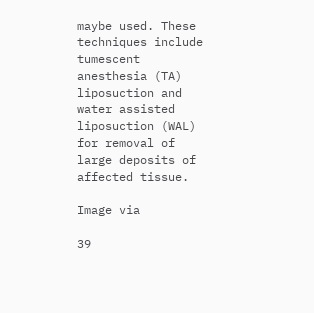maybe used. These techniques include tumescent anesthesia (TA) liposuction and water assisted liposuction (WAL) for removal of large deposits of affected tissue.

Image via

39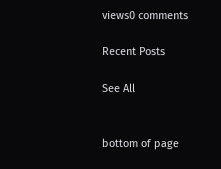views0 comments

Recent Posts

See All


bottom of page